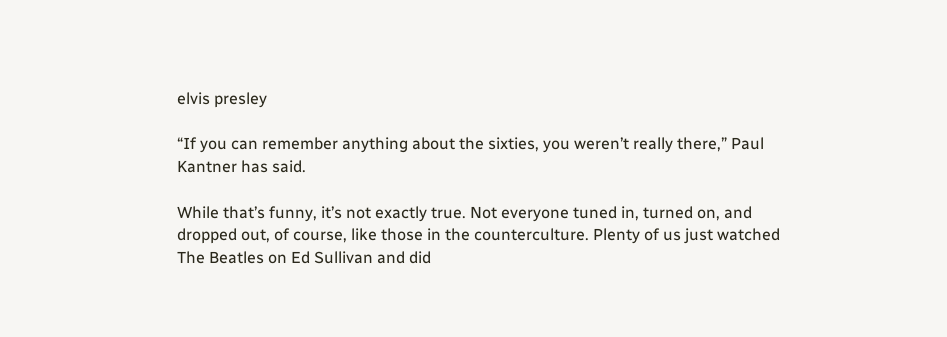elvis presley

“If you can remember anything about the sixties, you weren’t really there,” Paul Kantner has said.

While that’s funny, it’s not exactly true. Not everyone tuned in, turned on, and dropped out, of course, like those in the counterculture. Plenty of us just watched The Beatles on Ed Sullivan and did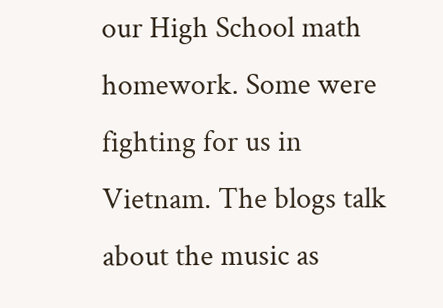our High School math homework. Some were fighting for us in Vietnam. The blogs talk about the music as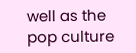well as the pop culture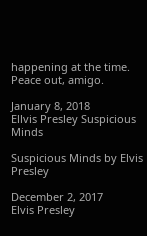happening at the time. Peace out, amigo.

January 8, 2018
Ellvis Presley Suspicious Minds

Suspicious Minds by Elvis Presley

December 2, 2017
Elvis Presley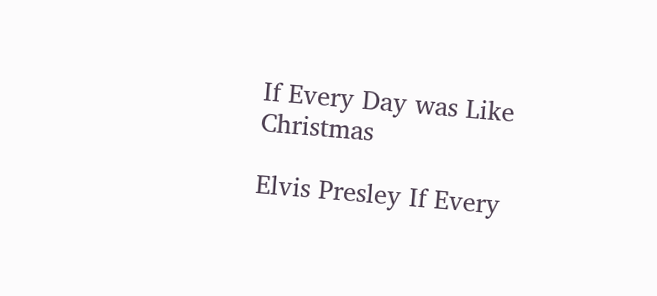If Every Day was Like Christmas

Elvis Presley If Every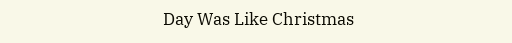Day Was Like Christmas